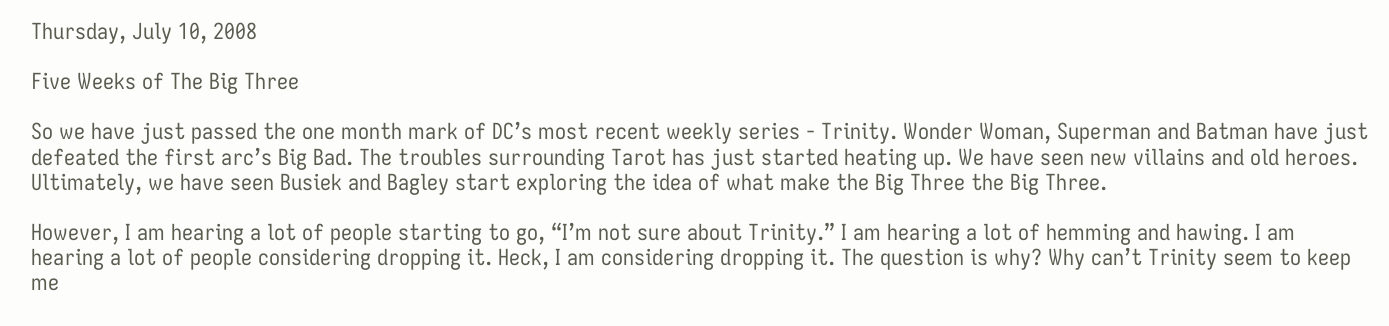Thursday, July 10, 2008

Five Weeks of The Big Three

So we have just passed the one month mark of DC’s most recent weekly series - Trinity. Wonder Woman, Superman and Batman have just defeated the first arc’s Big Bad. The troubles surrounding Tarot has just started heating up. We have seen new villains and old heroes. Ultimately, we have seen Busiek and Bagley start exploring the idea of what make the Big Three the Big Three.

However, I am hearing a lot of people starting to go, “I’m not sure about Trinity.” I am hearing a lot of hemming and hawing. I am hearing a lot of people considering dropping it. Heck, I am considering dropping it. The question is why? Why can’t Trinity seem to keep me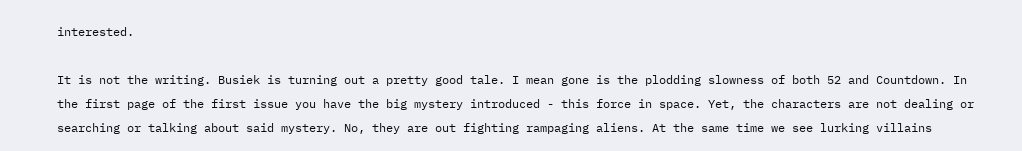interested.

It is not the writing. Busiek is turning out a pretty good tale. I mean gone is the plodding slowness of both 52 and Countdown. In the first page of the first issue you have the big mystery introduced - this force in space. Yet, the characters are not dealing or searching or talking about said mystery. No, they are out fighting rampaging aliens. At the same time we see lurking villains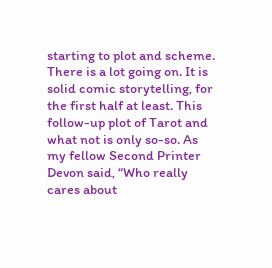starting to plot and scheme. There is a lot going on. It is solid comic storytelling, for the first half at least. This follow-up plot of Tarot and what not is only so-so. As my fellow Second Printer Devon said, “Who really cares about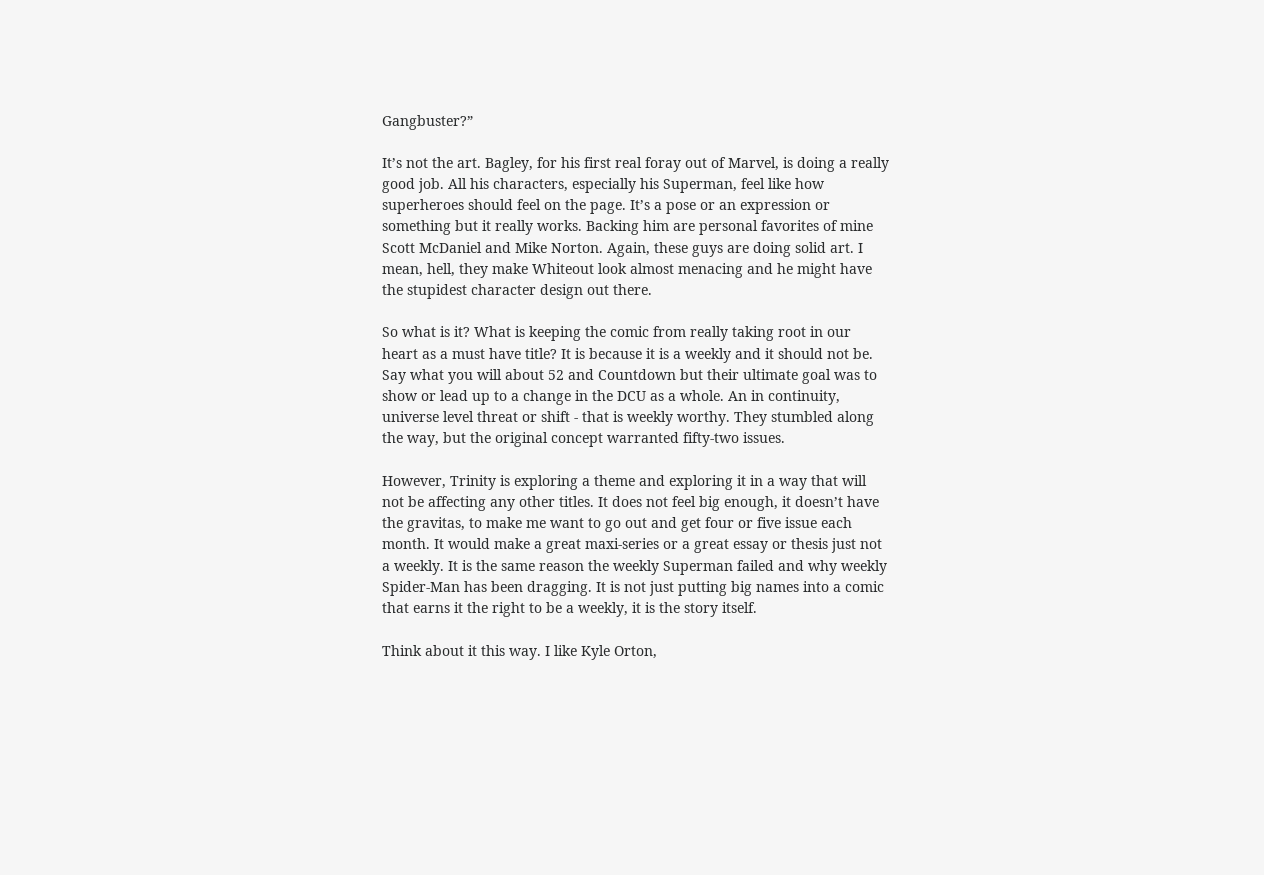Gangbuster?”

It’s not the art. Bagley, for his first real foray out of Marvel, is doing a really good job. All his characters, especially his Superman, feel like how superheroes should feel on the page. It’s a pose or an expression or something but it really works. Backing him are personal favorites of mine Scott McDaniel and Mike Norton. Again, these guys are doing solid art. I mean, hell, they make Whiteout look almost menacing and he might have the stupidest character design out there.

So what is it? What is keeping the comic from really taking root in our heart as a must have title? It is because it is a weekly and it should not be. Say what you will about 52 and Countdown but their ultimate goal was to show or lead up to a change in the DCU as a whole. An in continuity, universe level threat or shift - that is weekly worthy. They stumbled along the way, but the original concept warranted fifty-two issues.

However, Trinity is exploring a theme and exploring it in a way that will not be affecting any other titles. It does not feel big enough, it doesn’t have the gravitas, to make me want to go out and get four or five issue each month. It would make a great maxi-series or a great essay or thesis just not a weekly. It is the same reason the weekly Superman failed and why weekly Spider-Man has been dragging. It is not just putting big names into a comic that earns it the right to be a weekly, it is the story itself.

Think about it this way. I like Kyle Orton,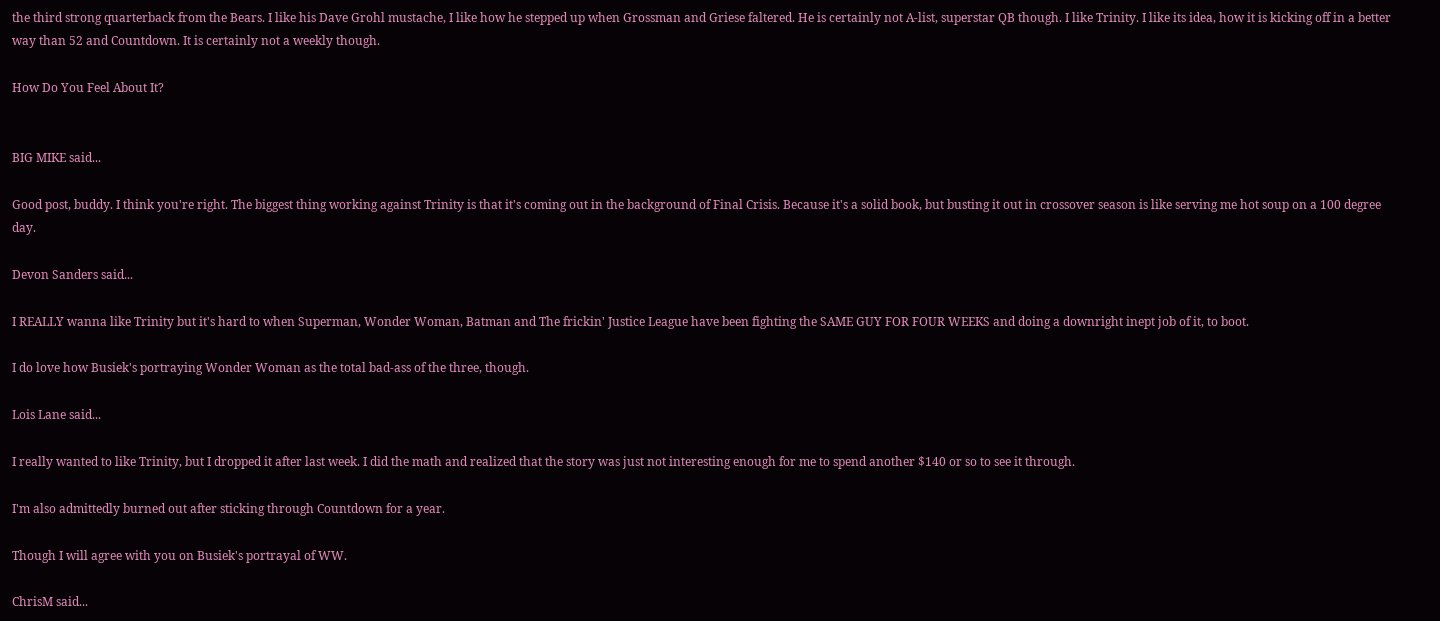the third strong quarterback from the Bears. I like his Dave Grohl mustache, I like how he stepped up when Grossman and Griese faltered. He is certainly not A-list, superstar QB though. I like Trinity. I like its idea, how it is kicking off in a better way than 52 and Countdown. It is certainly not a weekly though.

How Do You Feel About It?


BIG MIKE said...

Good post, buddy. I think you're right. The biggest thing working against Trinity is that it's coming out in the background of Final Crisis. Because it's a solid book, but busting it out in crossover season is like serving me hot soup on a 100 degree day.

Devon Sanders said...

I REALLY wanna like Trinity but it's hard to when Superman, Wonder Woman, Batman and The frickin' Justice League have been fighting the SAME GUY FOR FOUR WEEKS and doing a downright inept job of it, to boot.

I do love how Busiek's portraying Wonder Woman as the total bad-ass of the three, though.

Lois Lane said...

I really wanted to like Trinity, but I dropped it after last week. I did the math and realized that the story was just not interesting enough for me to spend another $140 or so to see it through.

I'm also admittedly burned out after sticking through Countdown for a year.

Though I will agree with you on Busiek's portrayal of WW.

ChrisM said...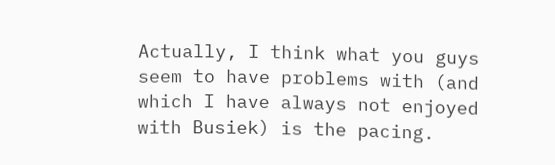Actually, I think what you guys seem to have problems with (and which I have always not enjoyed with Busiek) is the pacing.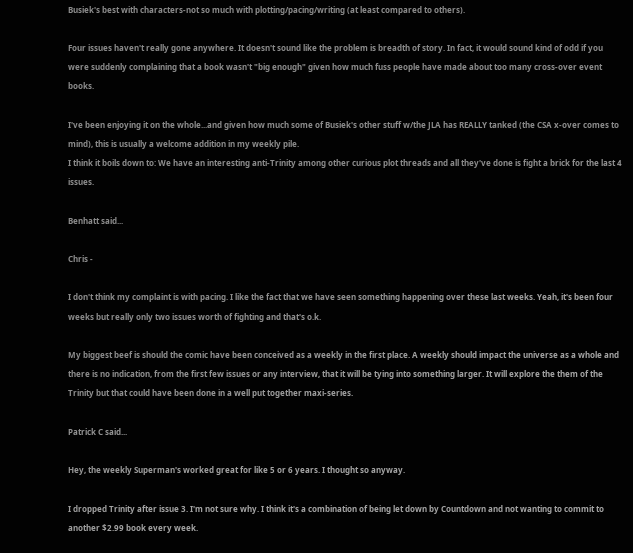Busiek's best with characters-not so much with plotting/pacing/writing (at least compared to others).

Four issues haven't really gone anywhere. It doesn't sound like the problem is breadth of story. In fact, it would sound kind of odd if you were suddenly complaining that a book wasn't "big enough" given how much fuss people have made about too many cross-over event books.

I've been enjoying it on the whole...and given how much some of Busiek's other stuff w/the JLA has REALLY tanked (the CSA x-over comes to mind), this is usually a welcome addition in my weekly pile.
I think it boils down to: We have an interesting anti-Trinity among other curious plot threads and all they've done is fight a brick for the last 4 issues.

Benhatt said...

Chris -

I don't think my complaint is with pacing. I like the fact that we have seen something happening over these last weeks. Yeah, it's been four weeks but really only two issues worth of fighting and that's o.k.

My biggest beef is should the comic have been conceived as a weekly in the first place. A weekly should impact the universe as a whole and there is no indication, from the first few issues or any interview, that it will be tying into something larger. It will explore the them of the Trinity but that could have been done in a well put together maxi-series.

Patrick C said...

Hey, the weekly Superman's worked great for like 5 or 6 years. I thought so anyway.

I dropped Trinity after issue 3. I'm not sure why. I think it's a combination of being let down by Countdown and not wanting to commit to another $2.99 book every week.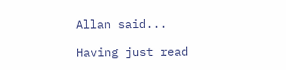Allan said...

Having just read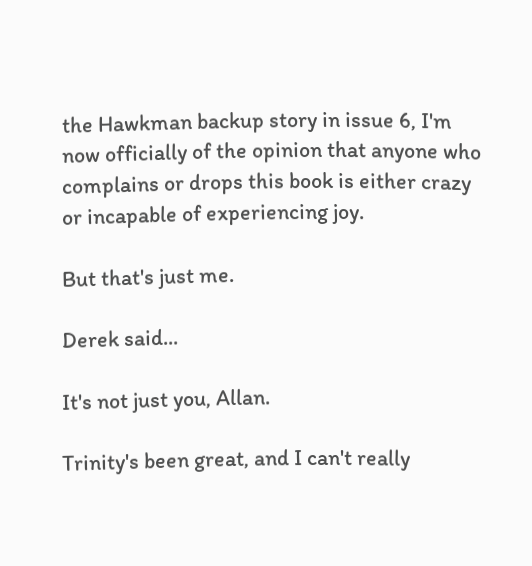the Hawkman backup story in issue 6, I'm now officially of the opinion that anyone who complains or drops this book is either crazy or incapable of experiencing joy.

But that's just me.

Derek said...

It's not just you, Allan.

Trinity's been great, and I can't really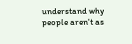understand why people aren't as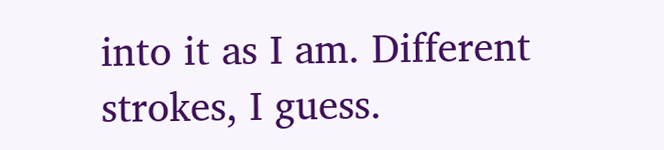into it as I am. Different strokes, I guess.